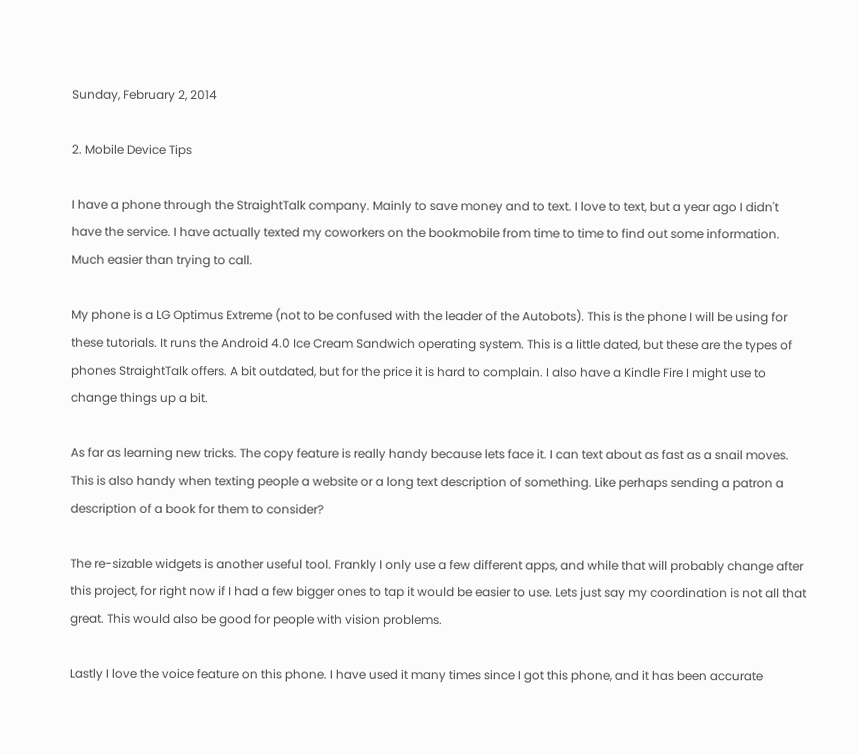Sunday, February 2, 2014

2. Mobile Device Tips

I have a phone through the StraightTalk company. Mainly to save money and to text. I love to text, but a year ago I didn't have the service. I have actually texted my coworkers on the bookmobile from time to time to find out some information. Much easier than trying to call.

My phone is a LG Optimus Extreme (not to be confused with the leader of the Autobots). This is the phone I will be using for these tutorials. It runs the Android 4.0 Ice Cream Sandwich operating system. This is a little dated, but these are the types of phones StraightTalk offers. A bit outdated, but for the price it is hard to complain. I also have a Kindle Fire I might use to change things up a bit.

As far as learning new tricks. The copy feature is really handy because lets face it. I can text about as fast as a snail moves. This is also handy when texting people a website or a long text description of something. Like perhaps sending a patron a description of a book for them to consider?

The re-sizable widgets is another useful tool. Frankly I only use a few different apps, and while that will probably change after this project, for right now if I had a few bigger ones to tap it would be easier to use. Lets just say my coordination is not all that great. This would also be good for people with vision problems.

Lastly I love the voice feature on this phone. I have used it many times since I got this phone, and it has been accurate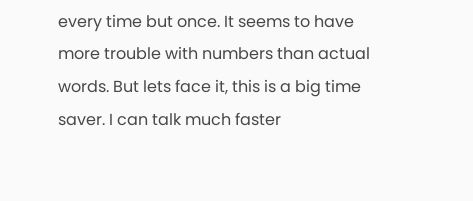every time but once. It seems to have more trouble with numbers than actual words. But lets face it, this is a big time saver. I can talk much faster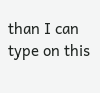than I can type on this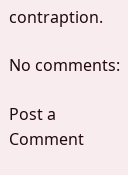contraption.

No comments:

Post a Comment